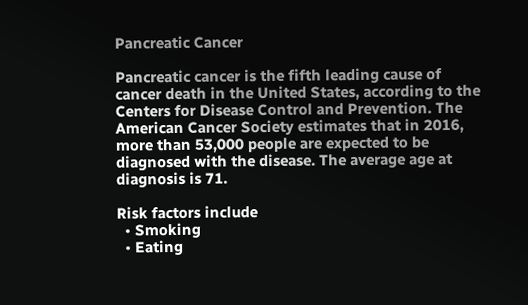Pancreatic Cancer

Pancreatic cancer is the fifth leading cause of cancer death in the United States, according to the Centers for Disease Control and Prevention. The American Cancer Society estimates that in 2016, more than 53,000 people are expected to be diagnosed with the disease. The average age at diagnosis is 71.

Risk factors include
  • Smoking
  • Eating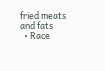fried meats and fats
  • Race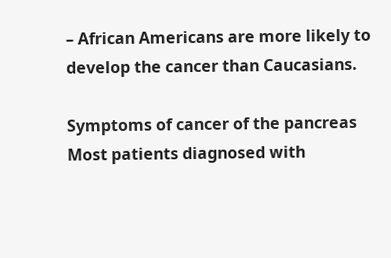– African Americans are more likely to develop the cancer than Caucasians.

Symptoms of cancer of the pancreas
Most patients diagnosed with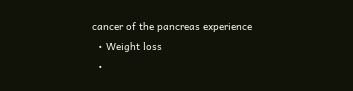cancer of the pancreas experience
  • Weight loss
  •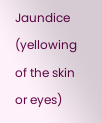Jaundice (yellowing of the skin or eyes)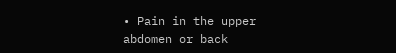• Pain in the upper abdomen or back